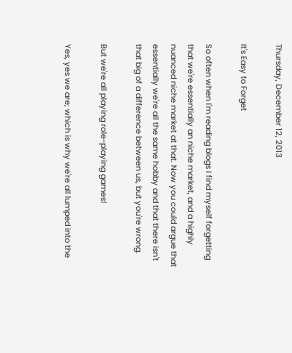Thursday, December 12, 2013

It's Easy to Forget

So often when I'm reading blogs I find myself forgetting that we're essentially an niche market, and a highly nuanced niche market at that. Now you could argue that essentially we're all the same hobby and that there isn't that big of a difference between us, but you're wrong.

But we're all playing role-playing games!

Yes, yes we are; which is why we're all lumped into the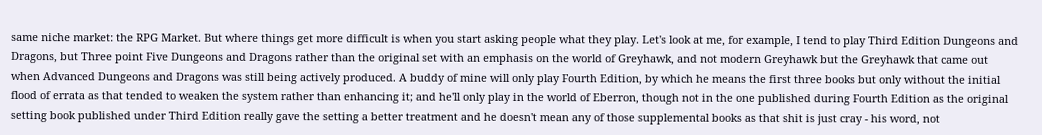same niche market: the RPG Market. But where things get more difficult is when you start asking people what they play. Let's look at me, for example, I tend to play Third Edition Dungeons and Dragons, but Three point Five Dungeons and Dragons rather than the original set with an emphasis on the world of Greyhawk, and not modern Greyhawk but the Greyhawk that came out when Advanced Dungeons and Dragons was still being actively produced. A buddy of mine will only play Fourth Edition, by which he means the first three books but only without the initial flood of errata as that tended to weaken the system rather than enhancing it; and he'll only play in the world of Eberron, though not in the one published during Fourth Edition as the original setting book published under Third Edition really gave the setting a better treatment and he doesn't mean any of those supplemental books as that shit is just cray - his word, not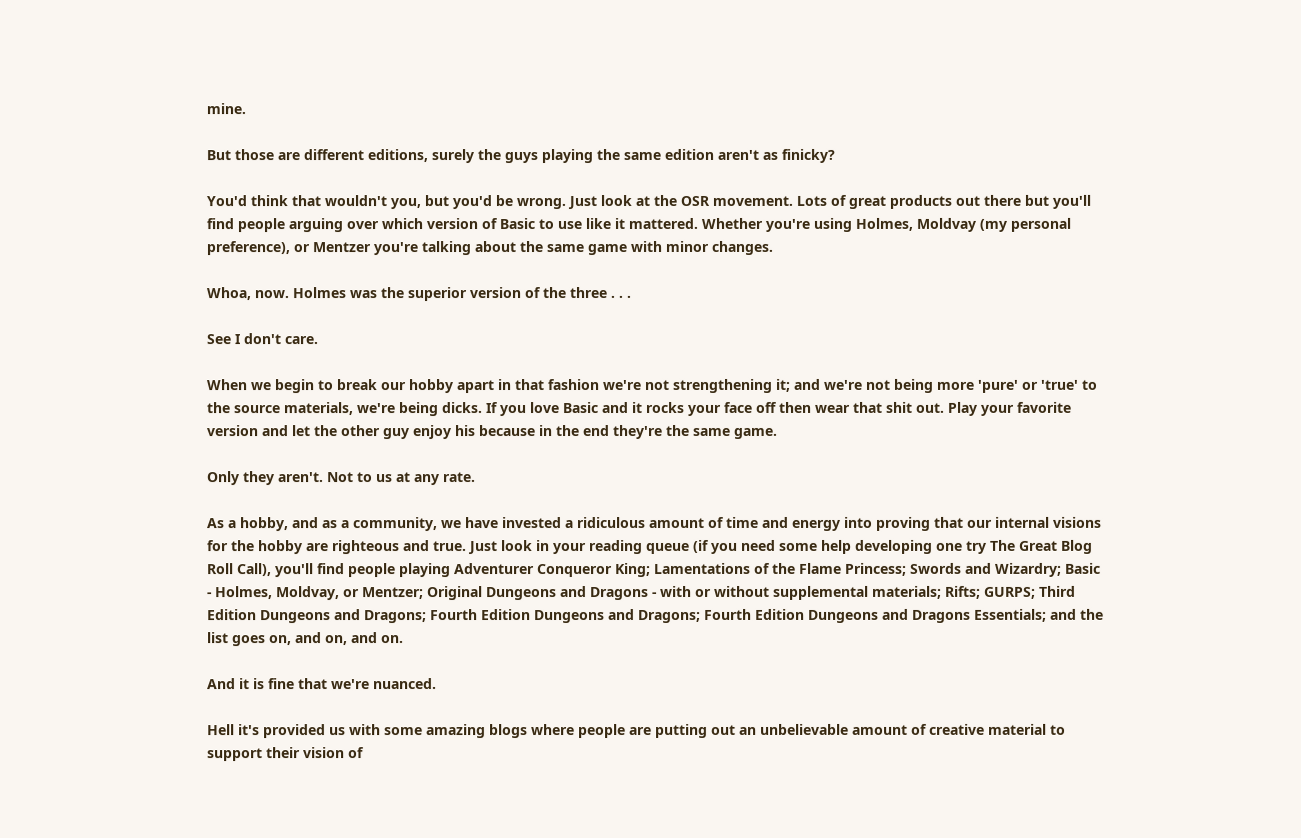mine.

But those are different editions, surely the guys playing the same edition aren't as finicky?

You'd think that wouldn't you, but you'd be wrong. Just look at the OSR movement. Lots of great products out there but you'll find people arguing over which version of Basic to use like it mattered. Whether you're using Holmes, Moldvay (my personal preference), or Mentzer you're talking about the same game with minor changes.

Whoa, now. Holmes was the superior version of the three . . .

See I don't care.

When we begin to break our hobby apart in that fashion we're not strengthening it; and we're not being more 'pure' or 'true' to the source materials, we're being dicks. If you love Basic and it rocks your face off then wear that shit out. Play your favorite version and let the other guy enjoy his because in the end they're the same game.

Only they aren't. Not to us at any rate.

As a hobby, and as a community, we have invested a ridiculous amount of time and energy into proving that our internal visions for the hobby are righteous and true. Just look in your reading queue (if you need some help developing one try The Great Blog Roll Call), you'll find people playing Adventurer Conqueror King; Lamentations of the Flame Princess; Swords and Wizardry; Basic - Holmes, Moldvay, or Mentzer; Original Dungeons and Dragons - with or without supplemental materials; Rifts; GURPS; Third Edition Dungeons and Dragons; Fourth Edition Dungeons and Dragons; Fourth Edition Dungeons and Dragons Essentials; and the list goes on, and on, and on.

And it is fine that we're nuanced.

Hell it's provided us with some amazing blogs where people are putting out an unbelievable amount of creative material to support their vision of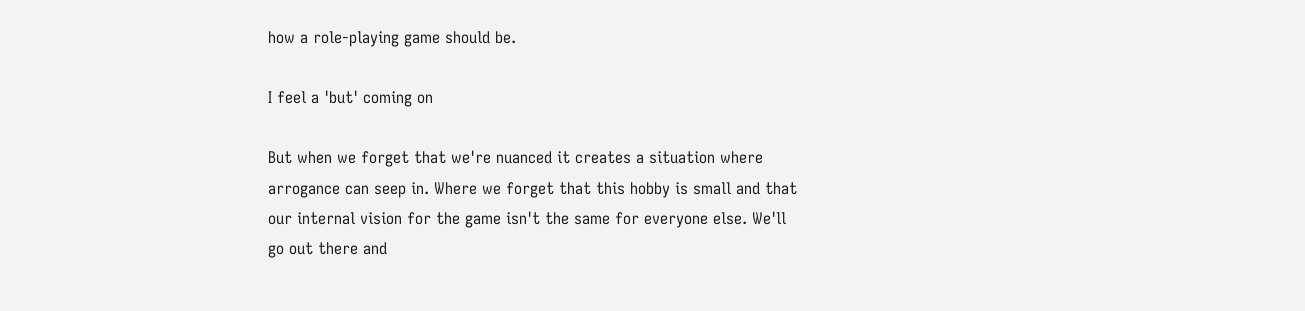how a role-playing game should be.

I feel a 'but' coming on

But when we forget that we're nuanced it creates a situation where arrogance can seep in. Where we forget that this hobby is small and that our internal vision for the game isn't the same for everyone else. We'll go out there and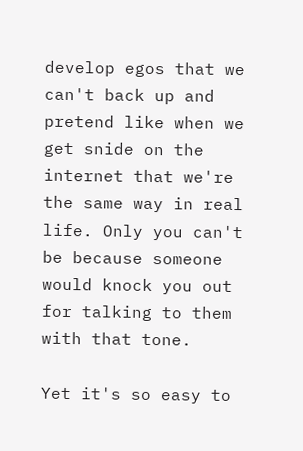develop egos that we can't back up and pretend like when we get snide on the internet that we're the same way in real life. Only you can't be because someone would knock you out for talking to them with that tone.

Yet it's so easy to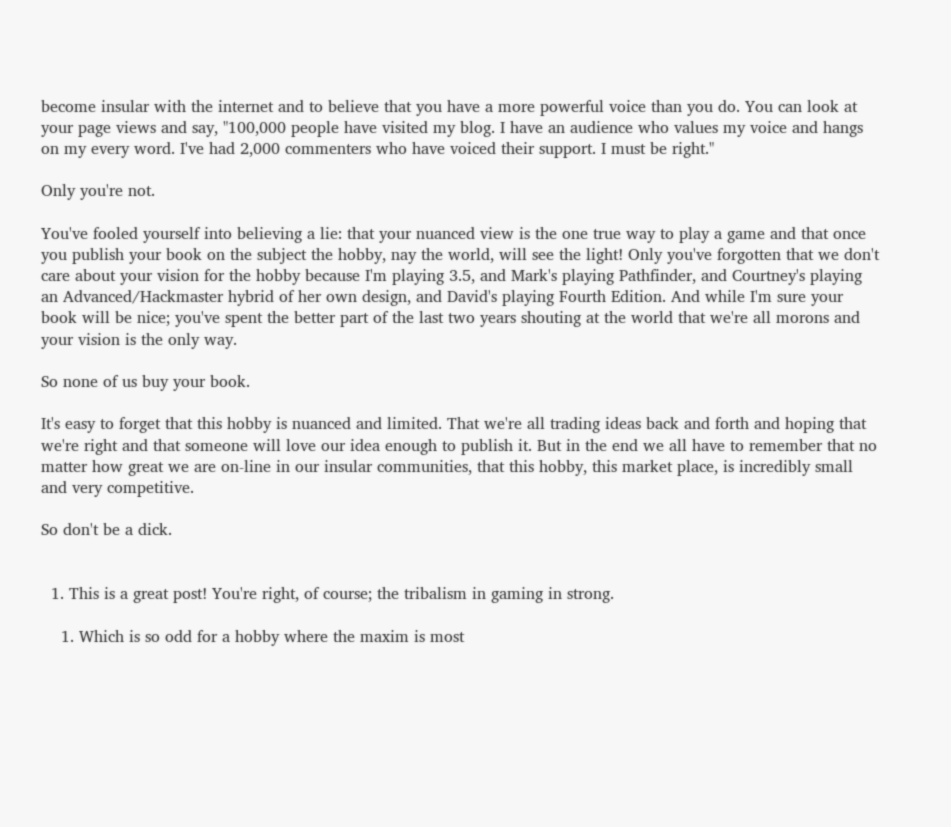become insular with the internet and to believe that you have a more powerful voice than you do. You can look at your page views and say, "100,000 people have visited my blog. I have an audience who values my voice and hangs on my every word. I've had 2,000 commenters who have voiced their support. I must be right."

Only you're not.

You've fooled yourself into believing a lie: that your nuanced view is the one true way to play a game and that once you publish your book on the subject the hobby, nay the world, will see the light! Only you've forgotten that we don't care about your vision for the hobby because I'm playing 3.5, and Mark's playing Pathfinder, and Courtney's playing an Advanced/Hackmaster hybrid of her own design, and David's playing Fourth Edition. And while I'm sure your book will be nice; you've spent the better part of the last two years shouting at the world that we're all morons and your vision is the only way.

So none of us buy your book.

It's easy to forget that this hobby is nuanced and limited. That we're all trading ideas back and forth and hoping that we're right and that someone will love our idea enough to publish it. But in the end we all have to remember that no matter how great we are on-line in our insular communities, that this hobby, this market place, is incredibly small and very competitive.

So don't be a dick.


  1. This is a great post! You're right, of course; the tribalism in gaming in strong.

    1. Which is so odd for a hobby where the maxim is most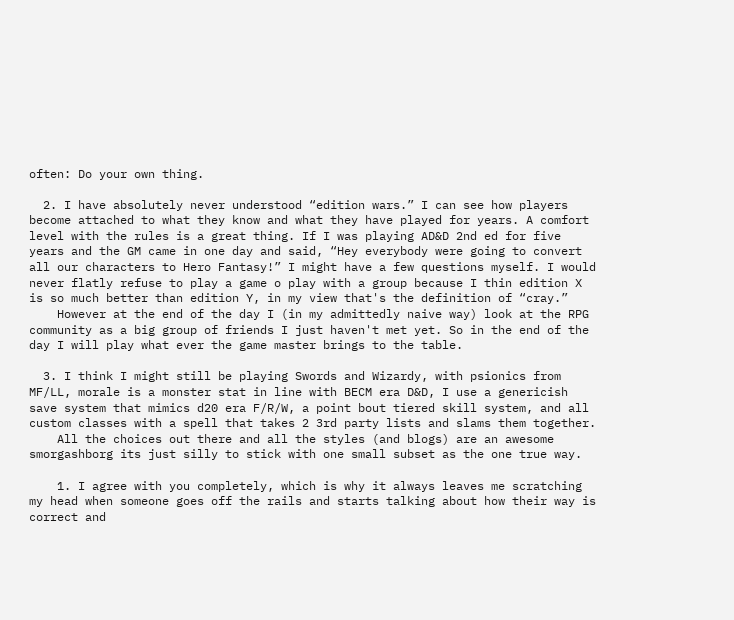often: Do your own thing.

  2. I have absolutely never understood “edition wars.” I can see how players become attached to what they know and what they have played for years. A comfort level with the rules is a great thing. If I was playing AD&D 2nd ed for five years and the GM came in one day and said, “Hey everybody were going to convert all our characters to Hero Fantasy!” I might have a few questions myself. I would never flatly refuse to play a game o play with a group because I thin edition X is so much better than edition Y, in my view that's the definition of “cray.”
    However at the end of the day I (in my admittedly naive way) look at the RPG community as a big group of friends I just haven't met yet. So in the end of the day I will play what ever the game master brings to the table.

  3. I think I might still be playing Swords and Wizardy, with psionics from MF/LL, morale is a monster stat in line with BECM era D&D, I use a genericish save system that mimics d20 era F/R/W, a point bout tiered skill system, and all custom classes with a spell that takes 2 3rd party lists and slams them together.
    All the choices out there and all the styles (and blogs) are an awesome smorgashborg its just silly to stick with one small subset as the one true way.

    1. I agree with you completely, which is why it always leaves me scratching my head when someone goes off the rails and starts talking about how their way is correct and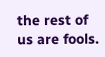the rest of us are fools.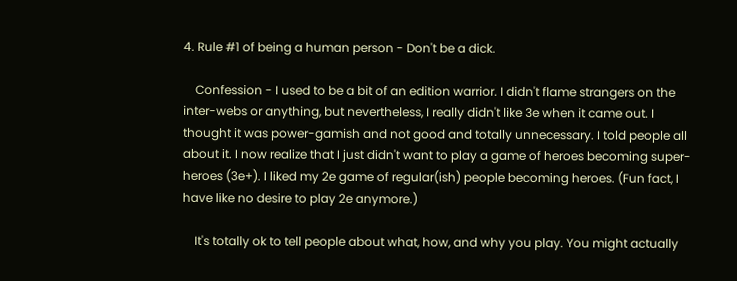4. Rule #1 of being a human person - Don't be a dick.

    Confession - I used to be a bit of an edition warrior. I didn't flame strangers on the inter-webs or anything, but nevertheless, I really didn't like 3e when it came out. I thought it was power-gamish and not good and totally unnecessary. I told people all about it. I now realize that I just didn't want to play a game of heroes becoming super-heroes (3e+). I liked my 2e game of regular(ish) people becoming heroes. (Fun fact, I have like no desire to play 2e anymore.)

    It's totally ok to tell people about what, how, and why you play. You might actually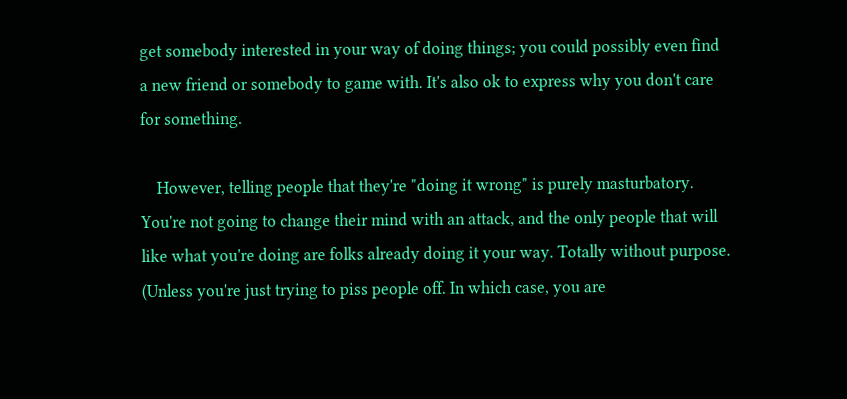get somebody interested in your way of doing things; you could possibly even find a new friend or somebody to game with. It's also ok to express why you don't care for something.

    However, telling people that they're "doing it wrong" is purely masturbatory. You're not going to change their mind with an attack, and the only people that will like what you're doing are folks already doing it your way. Totally without purpose. (Unless you're just trying to piss people off. In which case, you are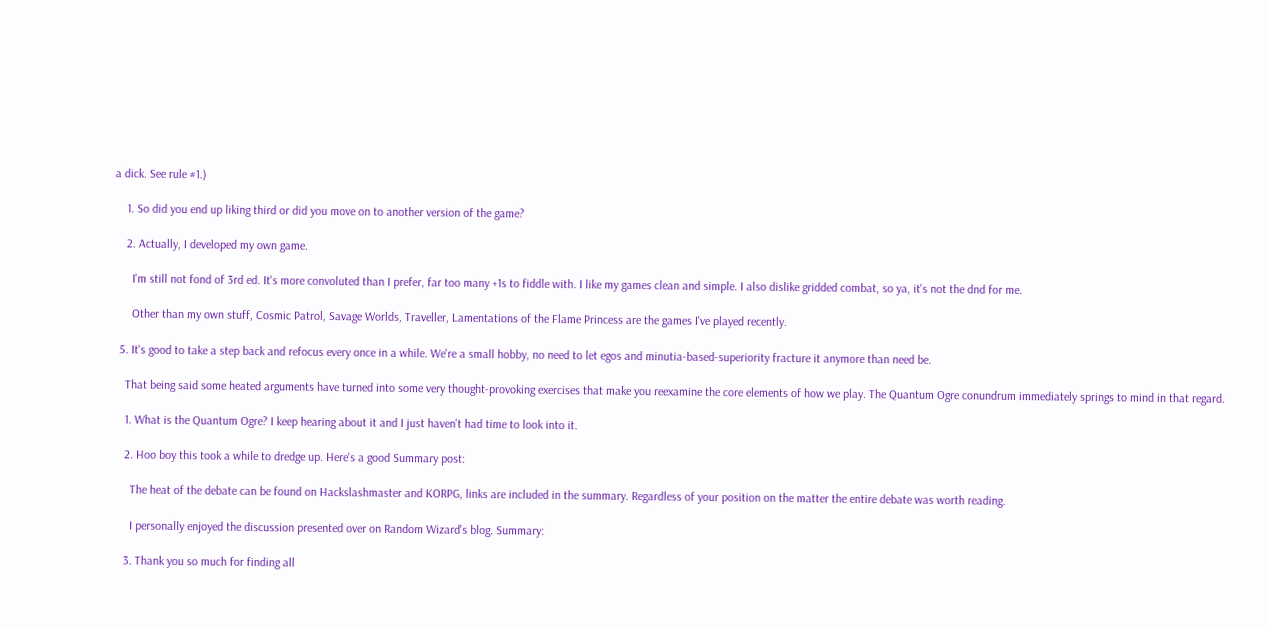a dick. See rule #1.)

    1. So did you end up liking third or did you move on to another version of the game?

    2. Actually, I developed my own game.

      I'm still not fond of 3rd ed. It's more convoluted than I prefer, far too many +1s to fiddle with. I like my games clean and simple. I also dislike gridded combat, so ya, it's not the dnd for me.

      Other than my own stuff, Cosmic Patrol, Savage Worlds, Traveller, Lamentations of the Flame Princess are the games I've played recently.

  5. It's good to take a step back and refocus every once in a while. We're a small hobby, no need to let egos and minutia-based-superiority fracture it anymore than need be.

    That being said some heated arguments have turned into some very thought-provoking exercises that make you reexamine the core elements of how we play. The Quantum Ogre conundrum immediately springs to mind in that regard.

    1. What is the Quantum Ogre? I keep hearing about it and I just haven't had time to look into it.

    2. Hoo boy this took a while to dredge up. Here's a good Summary post:

      The heat of the debate can be found on Hackslashmaster and KORPG, links are included in the summary. Regardless of your position on the matter the entire debate was worth reading.

      I personally enjoyed the discussion presented over on Random Wizard's blog. Summary:

    3. Thank you so much for finding all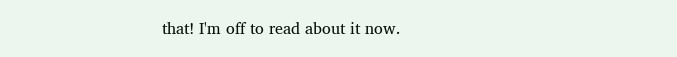that! I'm off to read about it now.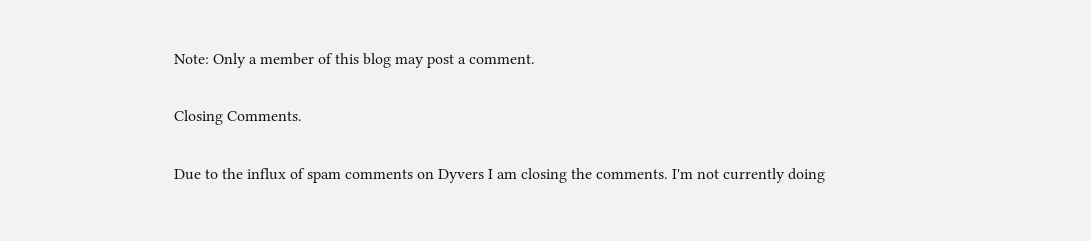Note: Only a member of this blog may post a comment.

Closing Comments.

Due to the influx of spam comments on Dyvers I am closing the comments. I'm not currently doing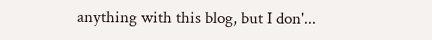anything with this blog, but I don'...